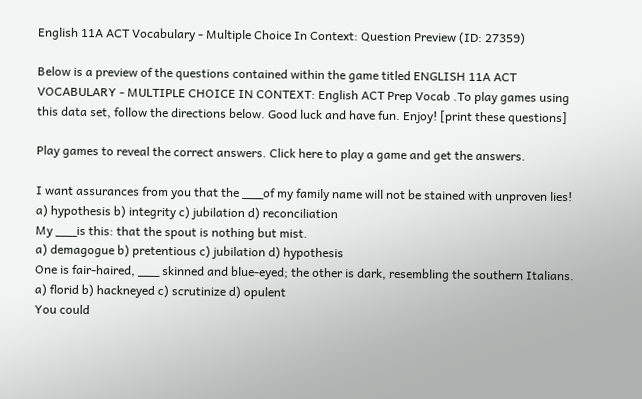English 11A ACT Vocabulary - Multiple Choice In Context: Question Preview (ID: 27359)

Below is a preview of the questions contained within the game titled ENGLISH 11A ACT VOCABULARY - MULTIPLE CHOICE IN CONTEXT: English ACT Prep Vocab .To play games using this data set, follow the directions below. Good luck and have fun. Enjoy! [print these questions]

Play games to reveal the correct answers. Click here to play a game and get the answers.

I want assurances from you that the ___of my family name will not be stained with unproven lies!
a) hypothesis b) integrity c) jubilation d) reconciliation
My ___is this: that the spout is nothing but mist.
a) demagogue b) pretentious c) jubilation d) hypothesis
One is fair-haired, ___ skinned and blue-eyed; the other is dark, resembling the southern Italians.
a) florid b) hackneyed c) scrutinize d) opulent
You could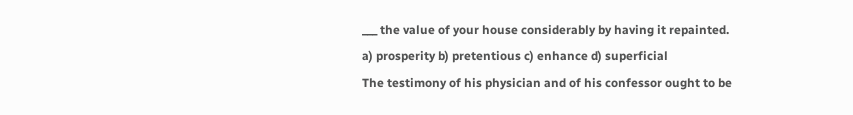___ the value of your house considerably by having it repainted.
a) prosperity b) pretentious c) enhance d) superficial
The testimony of his physician and of his confessor ought to be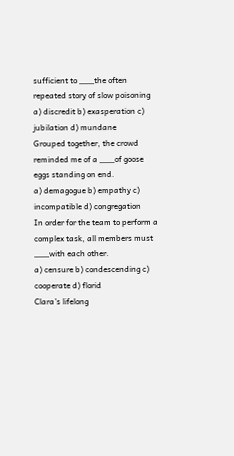sufficient to ___the often repeated story of slow poisoning
a) discredit b) exasperation c) jubilation d) mundane
Grouped together, the crowd reminded me of a ___of goose eggs standing on end.
a) demagogue b) empathy c) incompatible d) congregation
In order for the team to perform a complex task, all members must ___with each other.
a) censure b) condescending c) cooperate d) florid
Clara’s lifelong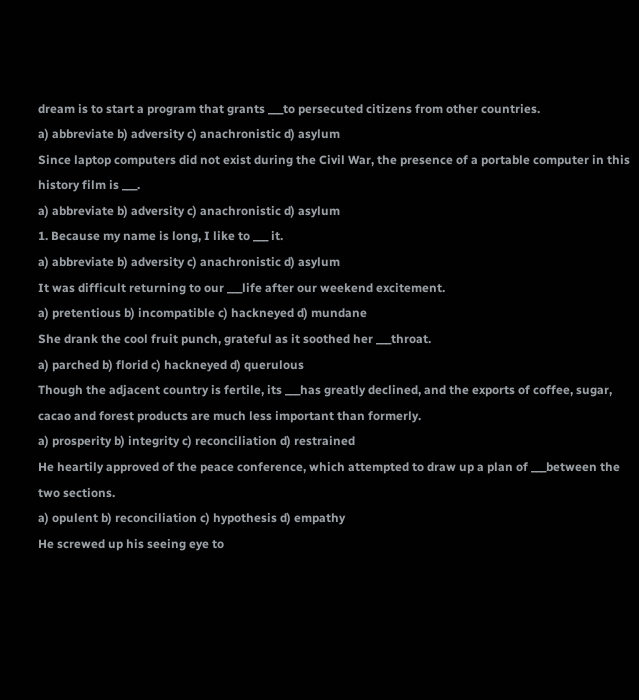dream is to start a program that grants ___to persecuted citizens from other countries.
a) abbreviate b) adversity c) anachronistic d) asylum
Since laptop computers did not exist during the Civil War, the presence of a portable computer in this history film is ___.
a) abbreviate b) adversity c) anachronistic d) asylum
1. Because my name is long, I like to ___ it.
a) abbreviate b) adversity c) anachronistic d) asylum
It was difficult returning to our ___life after our weekend excitement.
a) pretentious b) incompatible c) hackneyed d) mundane
She drank the cool fruit punch, grateful as it soothed her ___throat.
a) parched b) florid c) hackneyed d) querulous
Though the adjacent country is fertile, its ___has greatly declined, and the exports of coffee, sugar, cacao and forest products are much less important than formerly.
a) prosperity b) integrity c) reconciliation d) restrained
He heartily approved of the peace conference, which attempted to draw up a plan of ___between the two sections.
a) opulent b) reconciliation c) hypothesis d) empathy
He screwed up his seeing eye to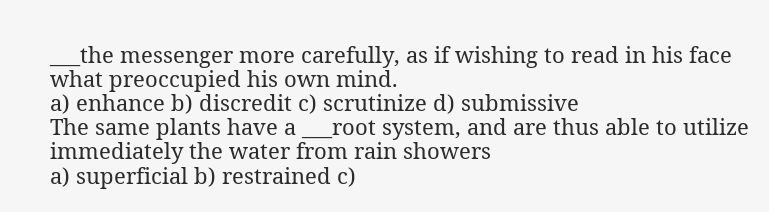___the messenger more carefully, as if wishing to read in his face what preoccupied his own mind.
a) enhance b) discredit c) scrutinize d) submissive
The same plants have a ___root system, and are thus able to utilize immediately the water from rain showers
a) superficial b) restrained c)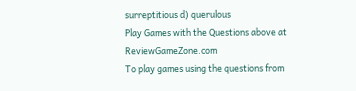surreptitious d) querulous
Play Games with the Questions above at ReviewGameZone.com
To play games using the questions from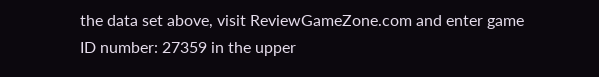the data set above, visit ReviewGameZone.com and enter game ID number: 27359 in the upper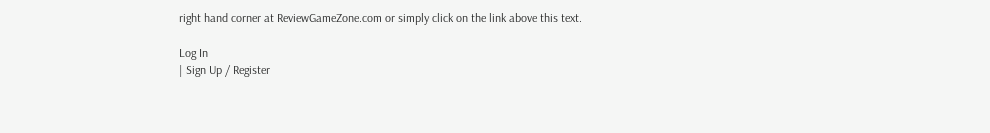right hand corner at ReviewGameZone.com or simply click on the link above this text.

Log In
| Sign Up / Register